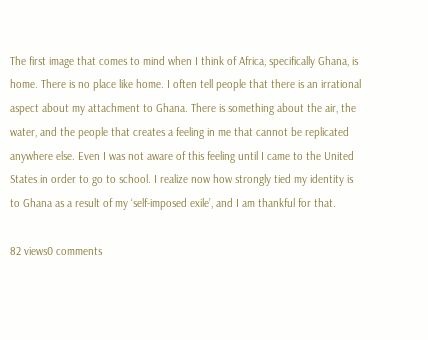The first image that comes to mind when I think of Africa, specifically Ghana, is home. There is no place like home. I often tell people that there is an irrational aspect about my attachment to Ghana. There is something about the air, the water, and the people that creates a feeling in me that cannot be replicated anywhere else. Even I was not aware of this feeling until I came to the United States in order to go to school. I realize now how strongly tied my identity is to Ghana as a result of my ‘self-imposed exile’, and I am thankful for that.

82 views0 comments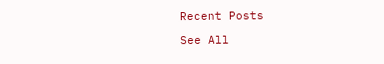Recent Posts

See All